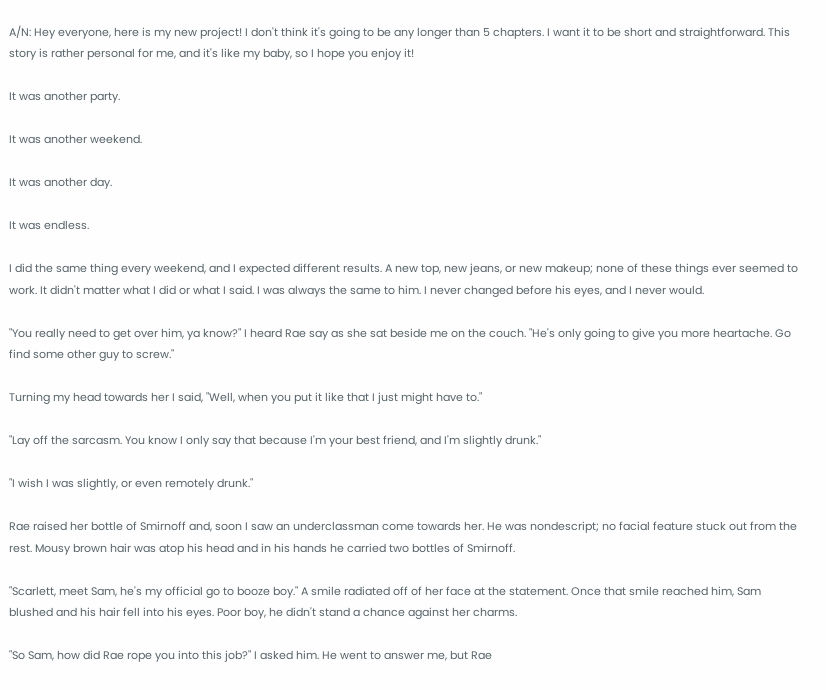A/N: Hey everyone, here is my new project! I don't think it's going to be any longer than 5 chapters. I want it to be short and straightforward. This story is rather personal for me, and it's like my baby, so I hope you enjoy it!

It was another party.

It was another weekend.

It was another day.

It was endless.

I did the same thing every weekend, and I expected different results. A new top, new jeans, or new makeup; none of these things ever seemed to work. It didn't matter what I did or what I said. I was always the same to him. I never changed before his eyes, and I never would.

"You really need to get over him, ya know?" I heard Rae say as she sat beside me on the couch. "He's only going to give you more heartache. Go find some other guy to screw."

Turning my head towards her I said, "Well, when you put it like that I just might have to."

"Lay off the sarcasm. You know I only say that because I'm your best friend, and I'm slightly drunk."

"I wish I was slightly, or even remotely drunk."

Rae raised her bottle of Smirnoff and, soon I saw an underclassman come towards her. He was nondescript; no facial feature stuck out from the rest. Mousy brown hair was atop his head and in his hands he carried two bottles of Smirnoff.

"Scarlett, meet Sam, he's my official go to booze boy." A smile radiated off of her face at the statement. Once that smile reached him, Sam blushed and his hair fell into his eyes. Poor boy, he didn't stand a chance against her charms.

"So Sam, how did Rae rope you into this job?" I asked him. He went to answer me, but Rae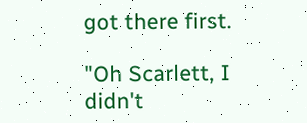got there first.

"Oh Scarlett, I didn't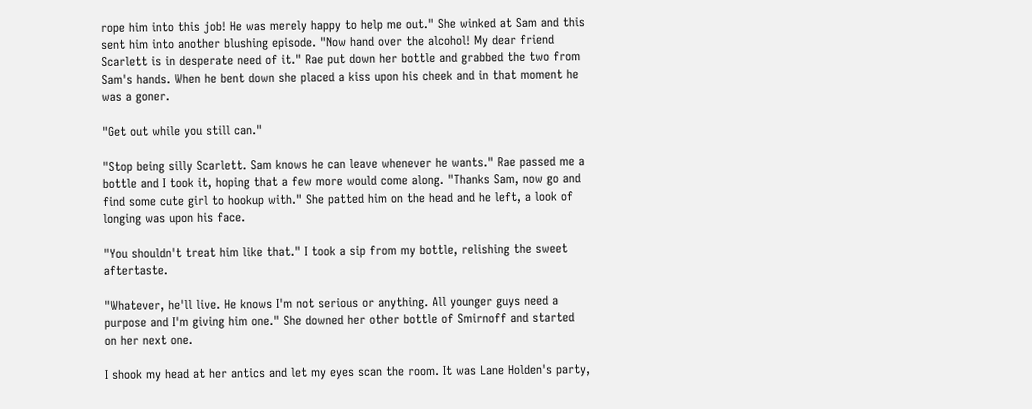rope him into this job! He was merely happy to help me out." She winked at Sam and this sent him into another blushing episode. "Now hand over the alcohol! My dear friend Scarlett is in desperate need of it." Rae put down her bottle and grabbed the two from Sam's hands. When he bent down she placed a kiss upon his cheek and in that moment he was a goner.

"Get out while you still can."

"Stop being silly Scarlett. Sam knows he can leave whenever he wants." Rae passed me a bottle and I took it, hoping that a few more would come along. "Thanks Sam, now go and find some cute girl to hookup with." She patted him on the head and he left, a look of longing was upon his face.

"You shouldn't treat him like that." I took a sip from my bottle, relishing the sweet aftertaste.

"Whatever, he'll live. He knows I'm not serious or anything. All younger guys need a purpose and I'm giving him one." She downed her other bottle of Smirnoff and started on her next one.

I shook my head at her antics and let my eyes scan the room. It was Lane Holden's party,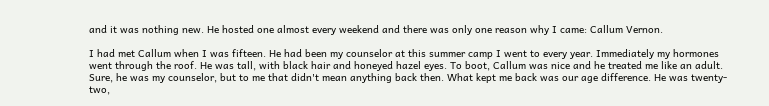and it was nothing new. He hosted one almost every weekend and there was only one reason why I came: Callum Vernon.

I had met Callum when I was fifteen. He had been my counselor at this summer camp I went to every year. Immediately my hormones went through the roof. He was tall, with black hair and honeyed hazel eyes. To boot, Callum was nice and he treated me like an adult. Sure, he was my counselor, but to me that didn't mean anything back then. What kept me back was our age difference. He was twenty-two,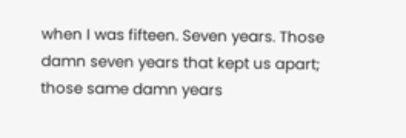when I was fifteen. Seven years. Those damn seven years that kept us apart; those same damn years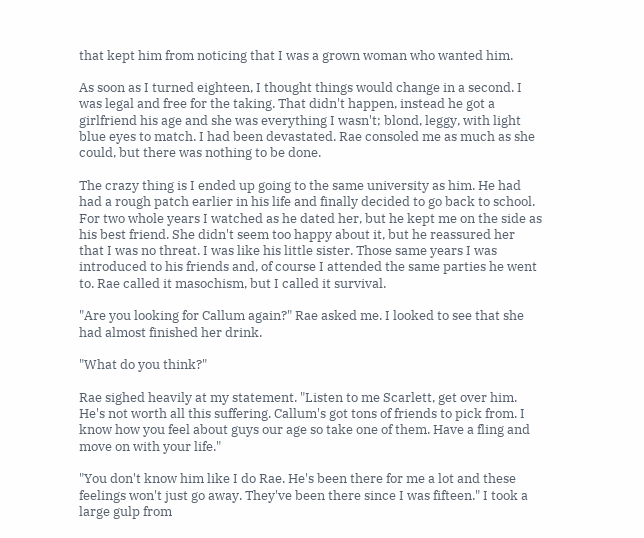that kept him from noticing that I was a grown woman who wanted him.

As soon as I turned eighteen, I thought things would change in a second. I was legal and free for the taking. That didn't happen, instead he got a girlfriend his age and she was everything I wasn't; blond, leggy, with light blue eyes to match. I had been devastated. Rae consoled me as much as she could, but there was nothing to be done.

The crazy thing is I ended up going to the same university as him. He had had a rough patch earlier in his life and finally decided to go back to school. For two whole years I watched as he dated her, but he kept me on the side as his best friend. She didn't seem too happy about it, but he reassured her that I was no threat. I was like his little sister. Those same years I was introduced to his friends and, of course I attended the same parties he went to. Rae called it masochism, but I called it survival.

"Are you looking for Callum again?" Rae asked me. I looked to see that she had almost finished her drink.

"What do you think?"

Rae sighed heavily at my statement. "Listen to me Scarlett, get over him. He's not worth all this suffering. Callum's got tons of friends to pick from. I know how you feel about guys our age so take one of them. Have a fling and move on with your life."

"You don't know him like I do Rae. He's been there for me a lot and these feelings won't just go away. They've been there since I was fifteen." I took a large gulp from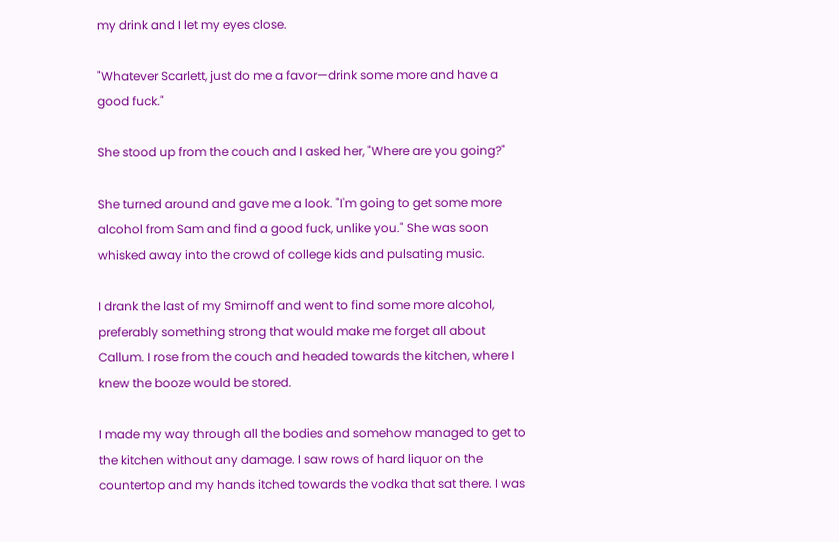my drink and I let my eyes close.

"Whatever Scarlett, just do me a favor—drink some more and have a good fuck."

She stood up from the couch and I asked her, "Where are you going?"

She turned around and gave me a look. "I'm going to get some more alcohol from Sam and find a good fuck, unlike you." She was soon whisked away into the crowd of college kids and pulsating music.

I drank the last of my Smirnoff and went to find some more alcohol, preferably something strong that would make me forget all about Callum. I rose from the couch and headed towards the kitchen, where I knew the booze would be stored.

I made my way through all the bodies and somehow managed to get to the kitchen without any damage. I saw rows of hard liquor on the countertop and my hands itched towards the vodka that sat there. I was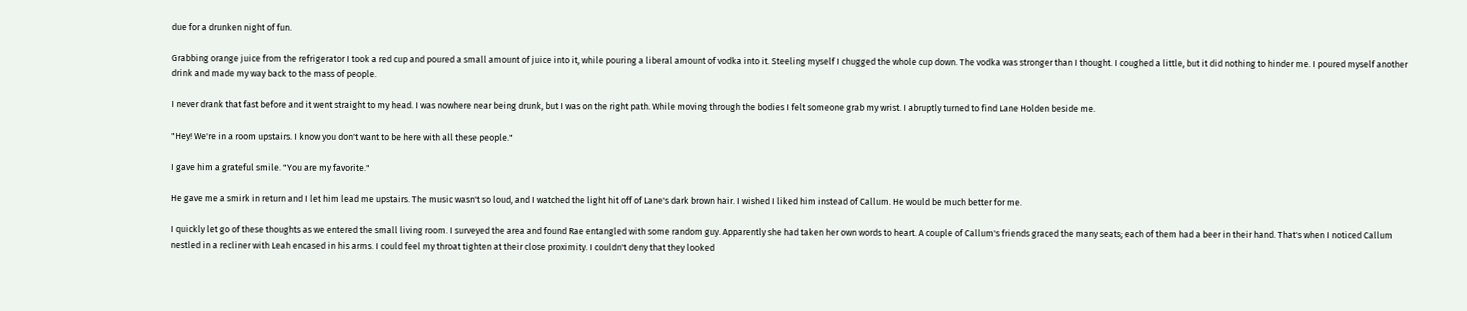due for a drunken night of fun.

Grabbing orange juice from the refrigerator I took a red cup and poured a small amount of juice into it, while pouring a liberal amount of vodka into it. Steeling myself I chugged the whole cup down. The vodka was stronger than I thought. I coughed a little, but it did nothing to hinder me. I poured myself another drink and made my way back to the mass of people.

I never drank that fast before and it went straight to my head. I was nowhere near being drunk, but I was on the right path. While moving through the bodies I felt someone grab my wrist. I abruptly turned to find Lane Holden beside me.

"Hey! We're in a room upstairs. I know you don't want to be here with all these people."

I gave him a grateful smile. "You are my favorite."

He gave me a smirk in return and I let him lead me upstairs. The music wasn't so loud, and I watched the light hit off of Lane's dark brown hair. I wished I liked him instead of Callum. He would be much better for me.

I quickly let go of these thoughts as we entered the small living room. I surveyed the area and found Rae entangled with some random guy. Apparently she had taken her own words to heart. A couple of Callum's friends graced the many seats; each of them had a beer in their hand. That's when I noticed Callum nestled in a recliner with Leah encased in his arms. I could feel my throat tighten at their close proximity. I couldn't deny that they looked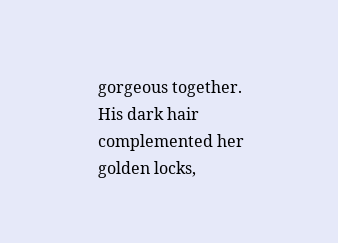gorgeous together. His dark hair complemented her golden locks,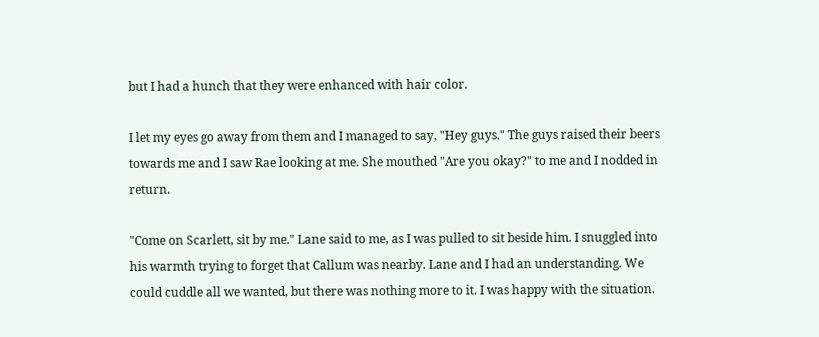but I had a hunch that they were enhanced with hair color.

I let my eyes go away from them and I managed to say, "Hey guys." The guys raised their beers towards me and I saw Rae looking at me. She mouthed "Are you okay?" to me and I nodded in return.

"Come on Scarlett, sit by me." Lane said to me, as I was pulled to sit beside him. I snuggled into his warmth trying to forget that Callum was nearby. Lane and I had an understanding. We could cuddle all we wanted, but there was nothing more to it. I was happy with the situation.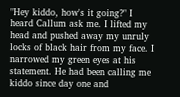"Hey kiddo, how's it going?" I heard Callum ask me. I lifted my head and pushed away my unruly locks of black hair from my face. I narrowed my green eyes at his statement. He had been calling me kiddo since day one and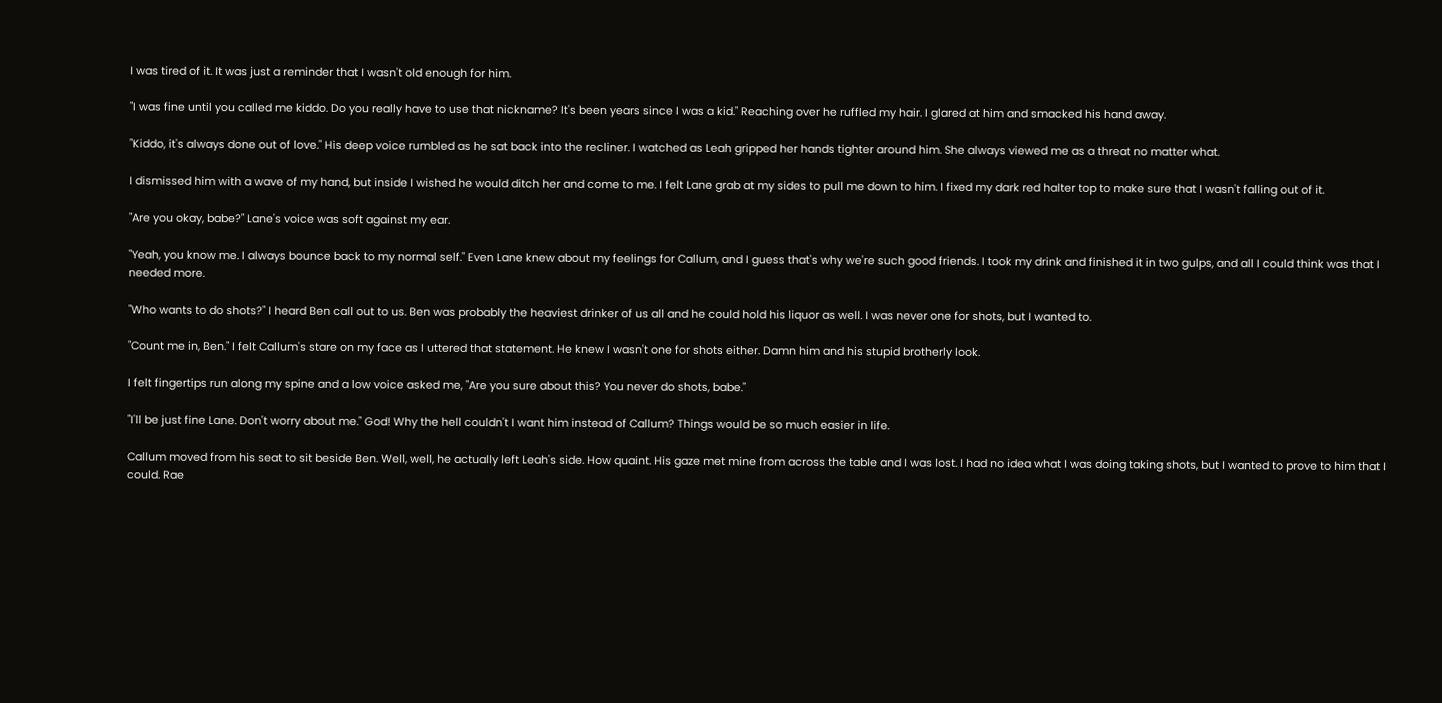I was tired of it. It was just a reminder that I wasn't old enough for him.

"I was fine until you called me kiddo. Do you really have to use that nickname? It's been years since I was a kid." Reaching over he ruffled my hair. I glared at him and smacked his hand away.

"Kiddo, it's always done out of love." His deep voice rumbled as he sat back into the recliner. I watched as Leah gripped her hands tighter around him. She always viewed me as a threat no matter what.

I dismissed him with a wave of my hand, but inside I wished he would ditch her and come to me. I felt Lane grab at my sides to pull me down to him. I fixed my dark red halter top to make sure that I wasn't falling out of it.

"Are you okay, babe?" Lane's voice was soft against my ear.

"Yeah, you know me. I always bounce back to my normal self." Even Lane knew about my feelings for Callum, and I guess that's why we're such good friends. I took my drink and finished it in two gulps, and all I could think was that I needed more.

"Who wants to do shots?" I heard Ben call out to us. Ben was probably the heaviest drinker of us all and he could hold his liquor as well. I was never one for shots, but I wanted to.

"Count me in, Ben." I felt Callum's stare on my face as I uttered that statement. He knew I wasn't one for shots either. Damn him and his stupid brotherly look.

I felt fingertips run along my spine and a low voice asked me, "Are you sure about this? You never do shots, babe."

"I'll be just fine Lane. Don't worry about me." God! Why the hell couldn't I want him instead of Callum? Things would be so much easier in life.

Callum moved from his seat to sit beside Ben. Well, well, he actually left Leah's side. How quaint. His gaze met mine from across the table and I was lost. I had no idea what I was doing taking shots, but I wanted to prove to him that I could. Rae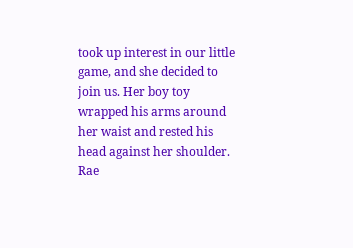took up interest in our little game, and she decided to join us. Her boy toy wrapped his arms around her waist and rested his head against her shoulder. Rae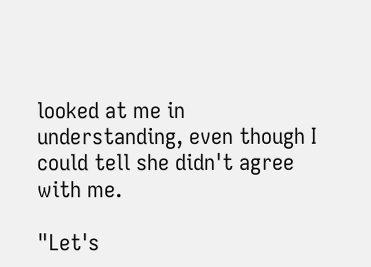looked at me in understanding, even though I could tell she didn't agree with me.

"Let's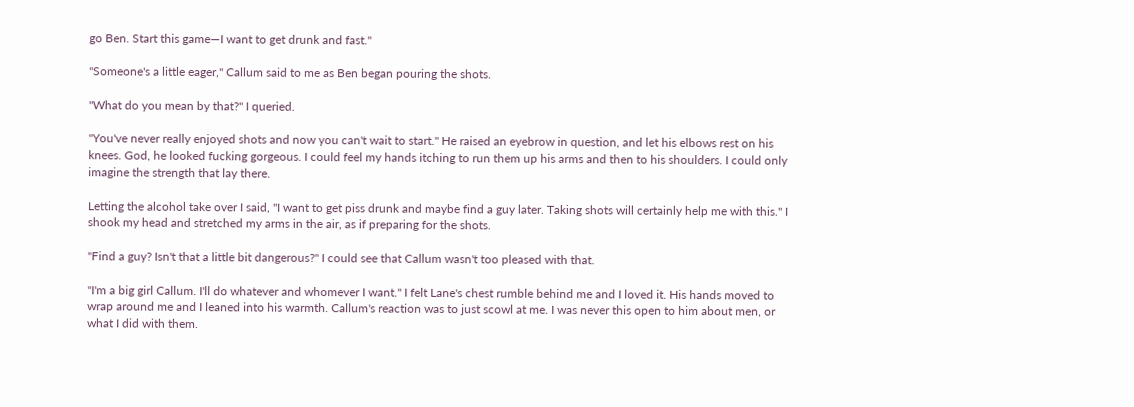go Ben. Start this game—I want to get drunk and fast."

"Someone's a little eager," Callum said to me as Ben began pouring the shots.

"What do you mean by that?" I queried.

"You've never really enjoyed shots and now you can't wait to start." He raised an eyebrow in question, and let his elbows rest on his knees. God, he looked fucking gorgeous. I could feel my hands itching to run them up his arms and then to his shoulders. I could only imagine the strength that lay there.

Letting the alcohol take over I said, "I want to get piss drunk and maybe find a guy later. Taking shots will certainly help me with this." I shook my head and stretched my arms in the air, as if preparing for the shots.

"Find a guy? Isn't that a little bit dangerous?" I could see that Callum wasn't too pleased with that.

"I'm a big girl Callum. I'll do whatever and whomever I want." I felt Lane's chest rumble behind me and I loved it. His hands moved to wrap around me and I leaned into his warmth. Callum's reaction was to just scowl at me. I was never this open to him about men, or what I did with them.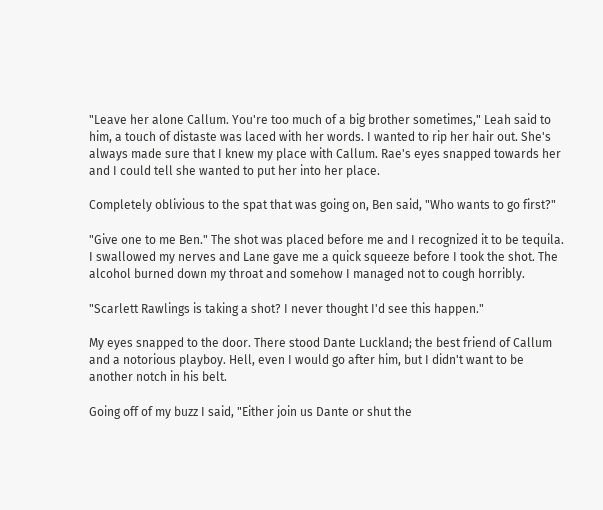"Leave her alone Callum. You're too much of a big brother sometimes," Leah said to him, a touch of distaste was laced with her words. I wanted to rip her hair out. She's always made sure that I knew my place with Callum. Rae's eyes snapped towards her and I could tell she wanted to put her into her place.

Completely oblivious to the spat that was going on, Ben said, "Who wants to go first?"

"Give one to me Ben." The shot was placed before me and I recognized it to be tequila. I swallowed my nerves and Lane gave me a quick squeeze before I took the shot. The alcohol burned down my throat and somehow I managed not to cough horribly.

"Scarlett Rawlings is taking a shot? I never thought I'd see this happen."

My eyes snapped to the door. There stood Dante Luckland; the best friend of Callum and a notorious playboy. Hell, even I would go after him, but I didn't want to be another notch in his belt.

Going off of my buzz I said, "Either join us Dante or shut the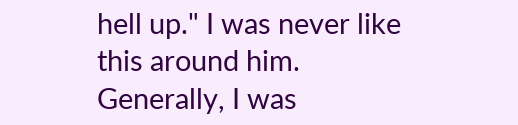hell up." I was never like this around him. Generally, I was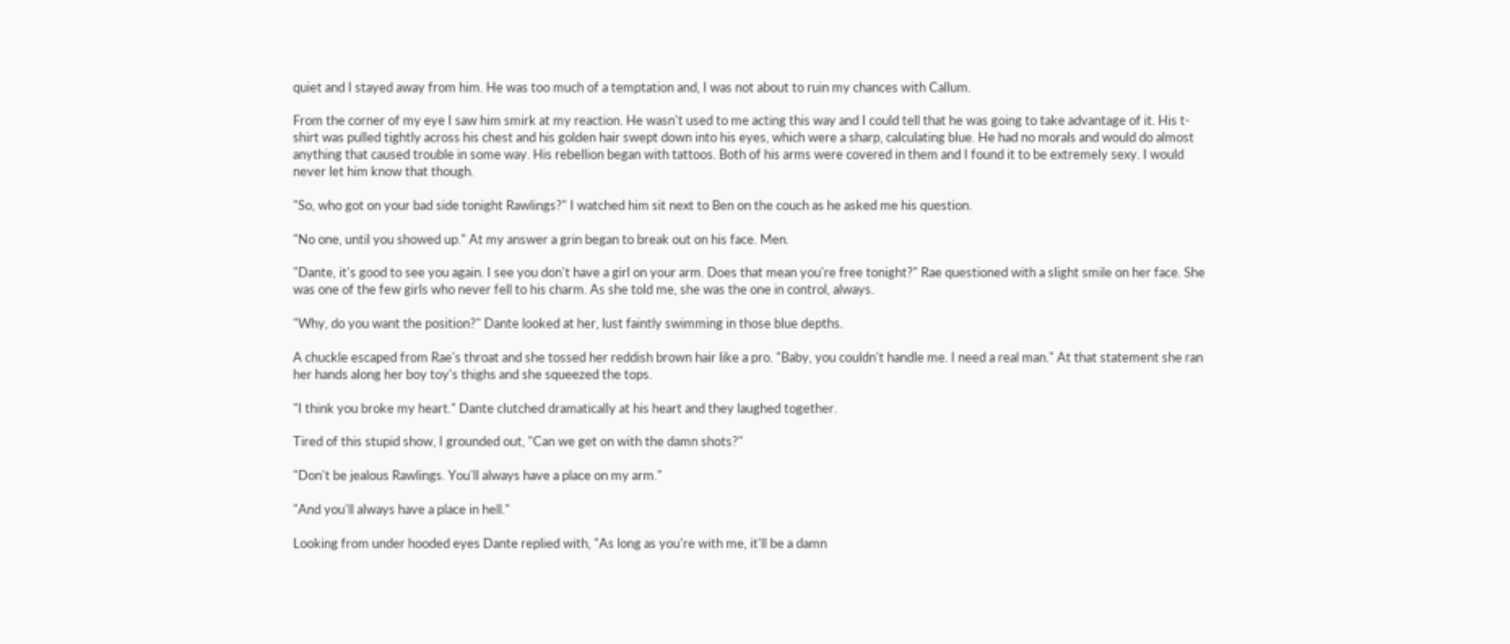quiet and I stayed away from him. He was too much of a temptation and, I was not about to ruin my chances with Callum.

From the corner of my eye I saw him smirk at my reaction. He wasn't used to me acting this way and I could tell that he was going to take advantage of it. His t-shirt was pulled tightly across his chest and his golden hair swept down into his eyes, which were a sharp, calculating blue. He had no morals and would do almost anything that caused trouble in some way. His rebellion began with tattoos. Both of his arms were covered in them and I found it to be extremely sexy. I would never let him know that though.

"So, who got on your bad side tonight Rawlings?" I watched him sit next to Ben on the couch as he asked me his question.

"No one, until you showed up." At my answer a grin began to break out on his face. Men.

"Dante, it's good to see you again. I see you don't have a girl on your arm. Does that mean you're free tonight?" Rae questioned with a slight smile on her face. She was one of the few girls who never fell to his charm. As she told me, she was the one in control, always.

"Why, do you want the position?" Dante looked at her, lust faintly swimming in those blue depths.

A chuckle escaped from Rae's throat and she tossed her reddish brown hair like a pro. "Baby, you couldn't handle me. I need a real man." At that statement she ran her hands along her boy toy's thighs and she squeezed the tops.

"I think you broke my heart." Dante clutched dramatically at his heart and they laughed together.

Tired of this stupid show, I grounded out, "Can we get on with the damn shots?"

"Don't be jealous Rawlings. You'll always have a place on my arm."

"And you'll always have a place in hell."

Looking from under hooded eyes Dante replied with, "As long as you're with me, it'll be a damn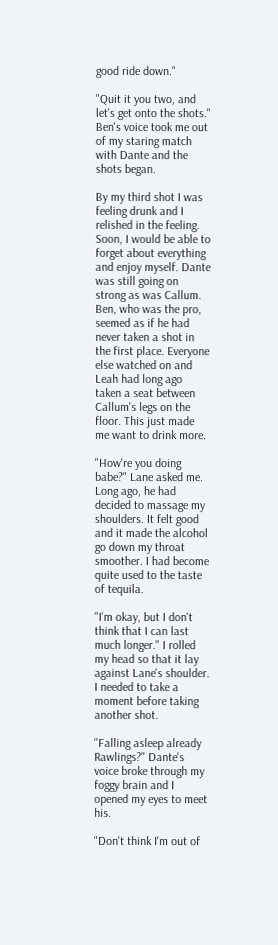good ride down."

"Quit it you two, and let's get onto the shots." Ben's voice took me out of my staring match with Dante and the shots began.

By my third shot I was feeling drunk and I relished in the feeling. Soon, I would be able to forget about everything and enjoy myself. Dante was still going on strong as was Callum. Ben, who was the pro, seemed as if he had never taken a shot in the first place. Everyone else watched on and Leah had long ago taken a seat between Callum's legs on the floor. This just made me want to drink more.

"How're you doing babe?" Lane asked me. Long ago, he had decided to massage my shoulders. It felt good and it made the alcohol go down my throat smoother. I had become quite used to the taste of tequila.

"I'm okay, but I don't think that I can last much longer." I rolled my head so that it lay against Lane's shoulder. I needed to take a moment before taking another shot.

"Falling asleep already Rawlings?" Dante's voice broke through my foggy brain and I opened my eyes to meet his.

"Don't think I'm out of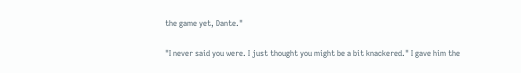the game yet, Dante."

"I never said you were. I just thought you might be a bit knackered." I gave him the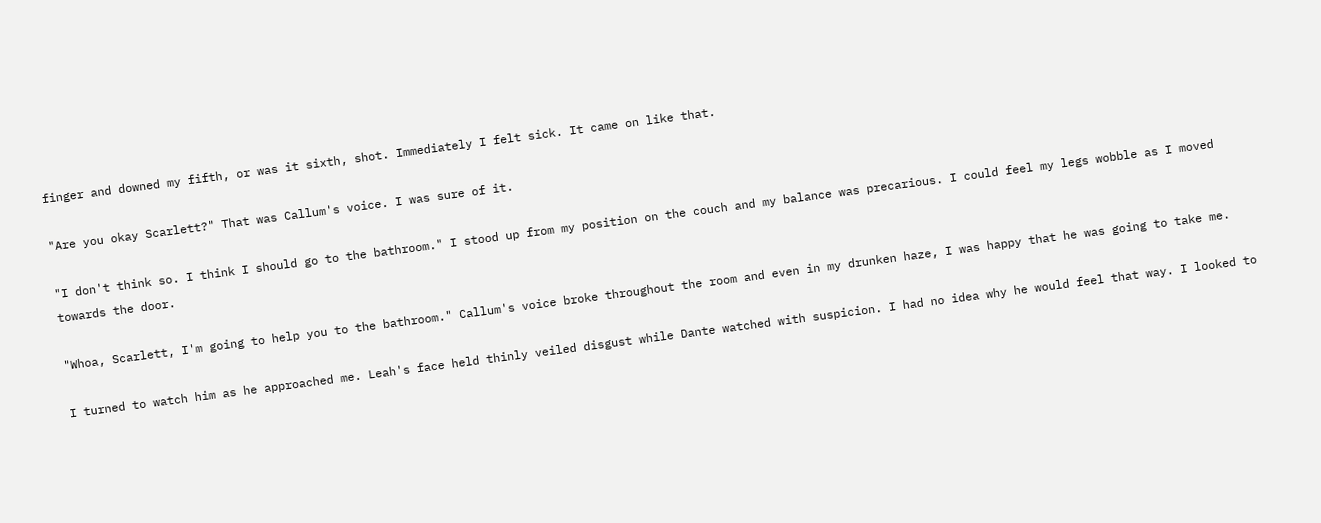finger and downed my fifth, or was it sixth, shot. Immediately I felt sick. It came on like that.

"Are you okay Scarlett?" That was Callum's voice. I was sure of it.

"I don't think so. I think I should go to the bathroom." I stood up from my position on the couch and my balance was precarious. I could feel my legs wobble as I moved towards the door.

"Whoa, Scarlett, I'm going to help you to the bathroom." Callum's voice broke throughout the room and even in my drunken haze, I was happy that he was going to take me.

I turned to watch him as he approached me. Leah's face held thinly veiled disgust while Dante watched with suspicion. I had no idea why he would feel that way. I looked to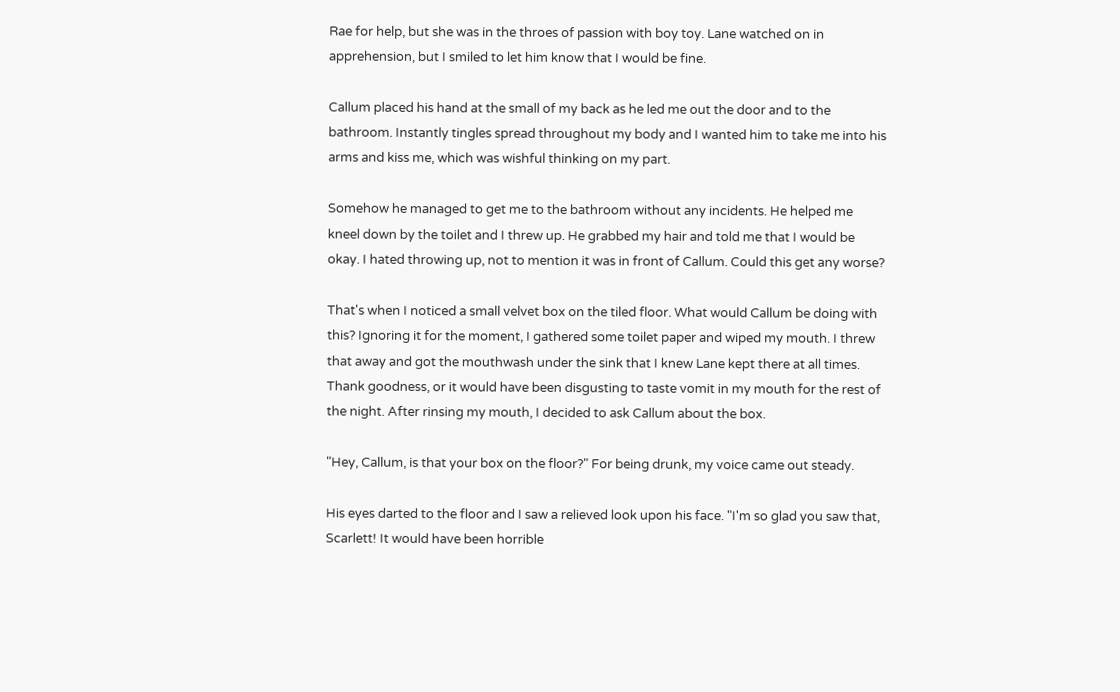Rae for help, but she was in the throes of passion with boy toy. Lane watched on in apprehension, but I smiled to let him know that I would be fine.

Callum placed his hand at the small of my back as he led me out the door and to the bathroom. Instantly tingles spread throughout my body and I wanted him to take me into his arms and kiss me, which was wishful thinking on my part.

Somehow he managed to get me to the bathroom without any incidents. He helped me kneel down by the toilet and I threw up. He grabbed my hair and told me that I would be okay. I hated throwing up, not to mention it was in front of Callum. Could this get any worse?

That's when I noticed a small velvet box on the tiled floor. What would Callum be doing with this? Ignoring it for the moment, I gathered some toilet paper and wiped my mouth. I threw that away and got the mouthwash under the sink that I knew Lane kept there at all times. Thank goodness, or it would have been disgusting to taste vomit in my mouth for the rest of the night. After rinsing my mouth, I decided to ask Callum about the box.

"Hey, Callum, is that your box on the floor?" For being drunk, my voice came out steady.

His eyes darted to the floor and I saw a relieved look upon his face. "I'm so glad you saw that, Scarlett! It would have been horrible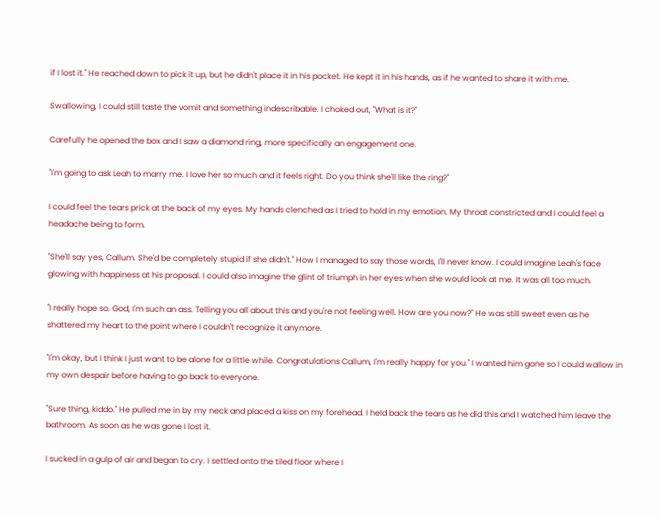if I lost it." He reached down to pick it up, but he didn't place it in his pocket. He kept it in his hands, as if he wanted to share it with me.

Swallowing, I could still taste the vomit and something indescribable. I choked out, "What is it?"

Carefully he opened the box and I saw a diamond ring, more specifically an engagement one.

"I'm going to ask Leah to marry me. I love her so much and it feels right. Do you think she'll like the ring?"

I could feel the tears prick at the back of my eyes. My hands clenched as I tried to hold in my emotion. My throat constricted and I could feel a headache being to form.

"She'll say yes, Callum. She'd be completely stupid if she didn't." How I managed to say those words, I'll never know. I could imagine Leah's face glowing with happiness at his proposal. I could also imagine the glint of triumph in her eyes when she would look at me. It was all too much.

"I really hope so. God, I'm such an ass. Telling you all about this and you're not feeling well. How are you now?" He was still sweet even as he shattered my heart to the point where I couldn't recognize it anymore.

"I'm okay, but I think I just want to be alone for a little while. Congratulations Callum, I'm really happy for you." I wanted him gone so I could wallow in my own despair before having to go back to everyone.

"Sure thing, kiddo." He pulled me in by my neck and placed a kiss on my forehead. I held back the tears as he did this and I watched him leave the bathroom. As soon as he was gone I lost it.

I sucked in a gulp of air and began to cry. I settled onto the tiled floor where I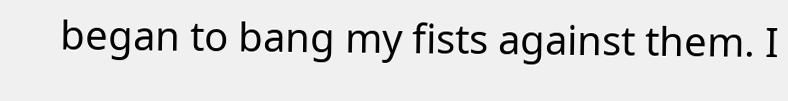began to bang my fists against them. I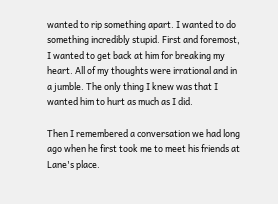wanted to rip something apart. I wanted to do something incredibly stupid. First and foremost, I wanted to get back at him for breaking my heart. All of my thoughts were irrational and in a jumble. The only thing I knew was that I wanted him to hurt as much as I did.

Then I remembered a conversation we had long ago when he first took me to meet his friends at Lane's place.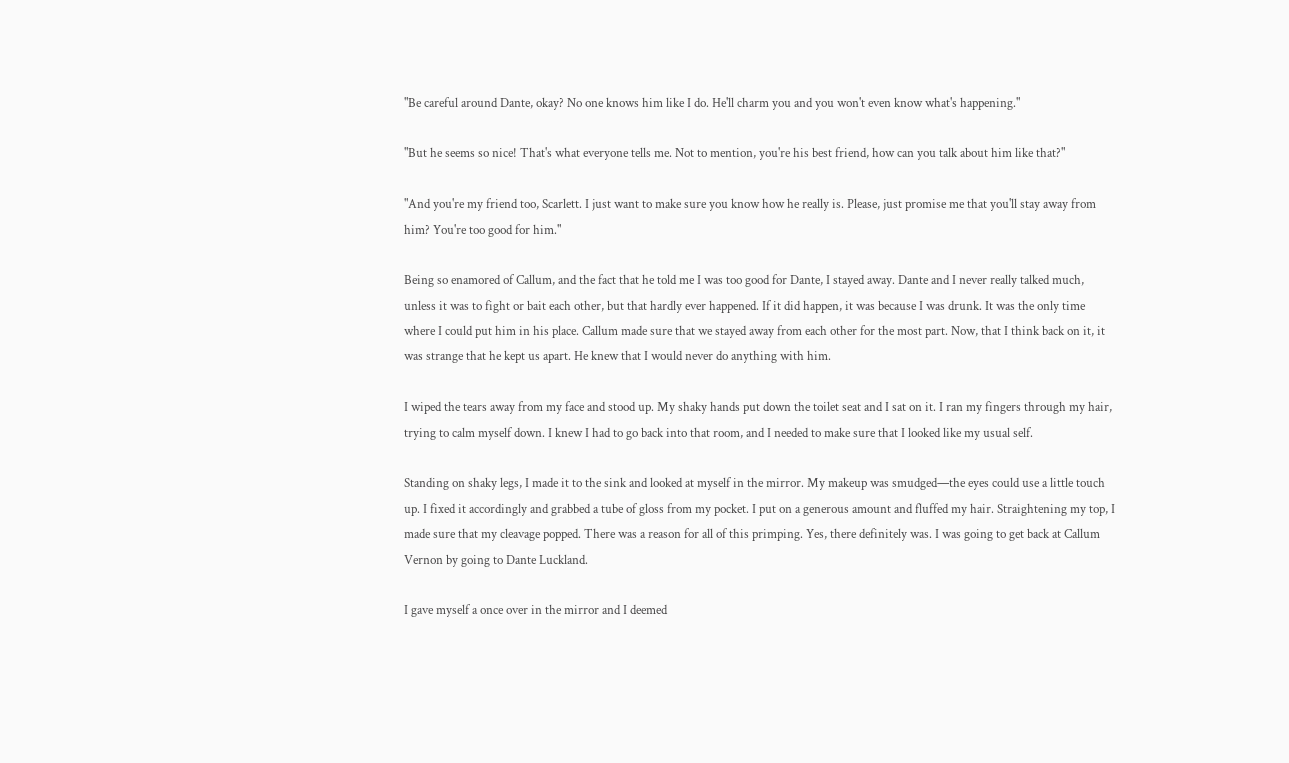"Be careful around Dante, okay? No one knows him like I do. He'll charm you and you won't even know what's happening."

"But he seems so nice! That's what everyone tells me. Not to mention, you're his best friend, how can you talk about him like that?"

"And you're my friend too, Scarlett. I just want to make sure you know how he really is. Please, just promise me that you'll stay away from him? You're too good for him."

Being so enamored of Callum, and the fact that he told me I was too good for Dante, I stayed away. Dante and I never really talked much, unless it was to fight or bait each other, but that hardly ever happened. If it did happen, it was because I was drunk. It was the only time where I could put him in his place. Callum made sure that we stayed away from each other for the most part. Now, that I think back on it, it was strange that he kept us apart. He knew that I would never do anything with him.

I wiped the tears away from my face and stood up. My shaky hands put down the toilet seat and I sat on it. I ran my fingers through my hair, trying to calm myself down. I knew I had to go back into that room, and I needed to make sure that I looked like my usual self.

Standing on shaky legs, I made it to the sink and looked at myself in the mirror. My makeup was smudged—the eyes could use a little touch up. I fixed it accordingly and grabbed a tube of gloss from my pocket. I put on a generous amount and fluffed my hair. Straightening my top, I made sure that my cleavage popped. There was a reason for all of this primping. Yes, there definitely was. I was going to get back at Callum Vernon by going to Dante Luckland.

I gave myself a once over in the mirror and I deemed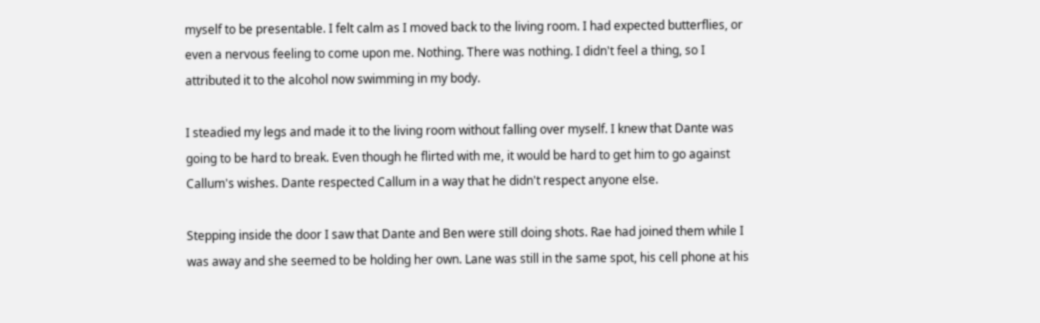myself to be presentable. I felt calm as I moved back to the living room. I had expected butterflies, or even a nervous feeling to come upon me. Nothing. There was nothing. I didn't feel a thing, so I attributed it to the alcohol now swimming in my body.

I steadied my legs and made it to the living room without falling over myself. I knew that Dante was going to be hard to break. Even though he flirted with me, it would be hard to get him to go against Callum's wishes. Dante respected Callum in a way that he didn't respect anyone else.

Stepping inside the door I saw that Dante and Ben were still doing shots. Rae had joined them while I was away and she seemed to be holding her own. Lane was still in the same spot, his cell phone at his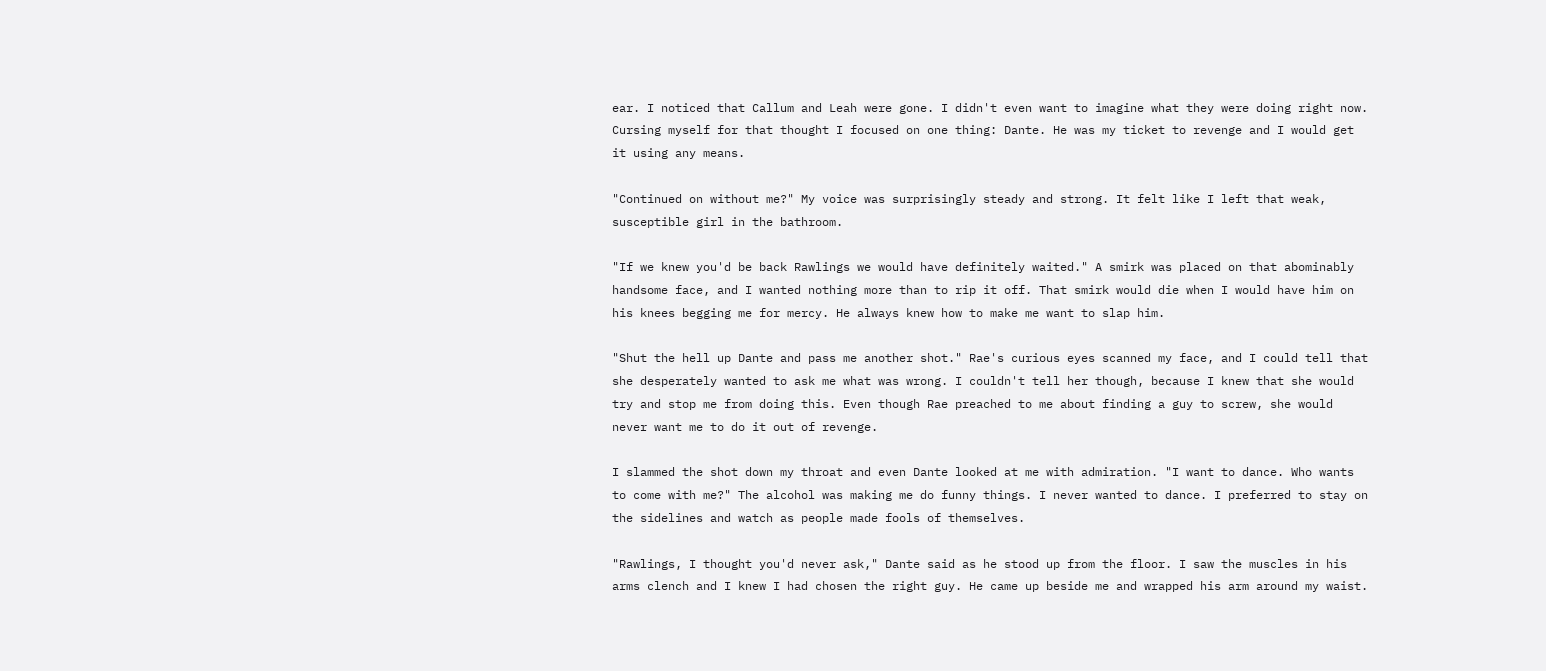ear. I noticed that Callum and Leah were gone. I didn't even want to imagine what they were doing right now. Cursing myself for that thought I focused on one thing: Dante. He was my ticket to revenge and I would get it using any means.

"Continued on without me?" My voice was surprisingly steady and strong. It felt like I left that weak, susceptible girl in the bathroom.

"If we knew you'd be back Rawlings we would have definitely waited." A smirk was placed on that abominably handsome face, and I wanted nothing more than to rip it off. That smirk would die when I would have him on his knees begging me for mercy. He always knew how to make me want to slap him.

"Shut the hell up Dante and pass me another shot." Rae's curious eyes scanned my face, and I could tell that she desperately wanted to ask me what was wrong. I couldn't tell her though, because I knew that she would try and stop me from doing this. Even though Rae preached to me about finding a guy to screw, she would never want me to do it out of revenge.

I slammed the shot down my throat and even Dante looked at me with admiration. "I want to dance. Who wants to come with me?" The alcohol was making me do funny things. I never wanted to dance. I preferred to stay on the sidelines and watch as people made fools of themselves.

"Rawlings, I thought you'd never ask," Dante said as he stood up from the floor. I saw the muscles in his arms clench and I knew I had chosen the right guy. He came up beside me and wrapped his arm around my waist.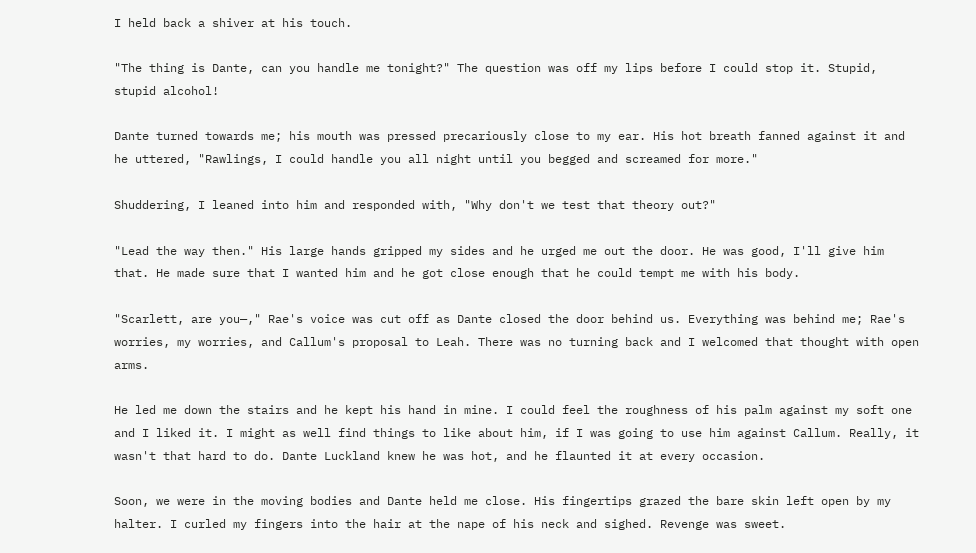I held back a shiver at his touch.

"The thing is Dante, can you handle me tonight?" The question was off my lips before I could stop it. Stupid, stupid alcohol!

Dante turned towards me; his mouth was pressed precariously close to my ear. His hot breath fanned against it and he uttered, "Rawlings, I could handle you all night until you begged and screamed for more."

Shuddering, I leaned into him and responded with, "Why don't we test that theory out?"

"Lead the way then." His large hands gripped my sides and he urged me out the door. He was good, I'll give him that. He made sure that I wanted him and he got close enough that he could tempt me with his body.

"Scarlett, are you—," Rae's voice was cut off as Dante closed the door behind us. Everything was behind me; Rae's worries, my worries, and Callum's proposal to Leah. There was no turning back and I welcomed that thought with open arms.

He led me down the stairs and he kept his hand in mine. I could feel the roughness of his palm against my soft one and I liked it. I might as well find things to like about him, if I was going to use him against Callum. Really, it wasn't that hard to do. Dante Luckland knew he was hot, and he flaunted it at every occasion.

Soon, we were in the moving bodies and Dante held me close. His fingertips grazed the bare skin left open by my halter. I curled my fingers into the hair at the nape of his neck and sighed. Revenge was sweet.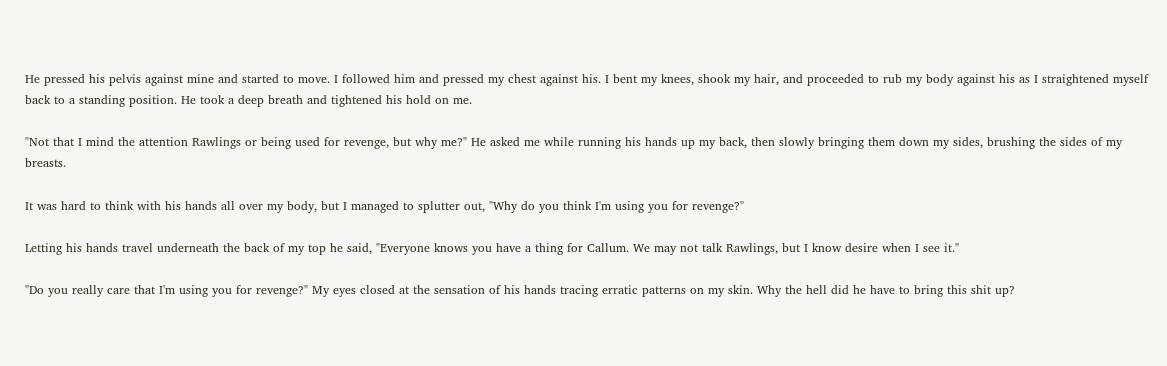He pressed his pelvis against mine and started to move. I followed him and pressed my chest against his. I bent my knees, shook my hair, and proceeded to rub my body against his as I straightened myself back to a standing position. He took a deep breath and tightened his hold on me.

"Not that I mind the attention Rawlings or being used for revenge, but why me?" He asked me while running his hands up my back, then slowly bringing them down my sides, brushing the sides of my breasts.

It was hard to think with his hands all over my body, but I managed to splutter out, "Why do you think I'm using you for revenge?"

Letting his hands travel underneath the back of my top he said, "Everyone knows you have a thing for Callum. We may not talk Rawlings, but I know desire when I see it."

"Do you really care that I'm using you for revenge?" My eyes closed at the sensation of his hands tracing erratic patterns on my skin. Why the hell did he have to bring this shit up?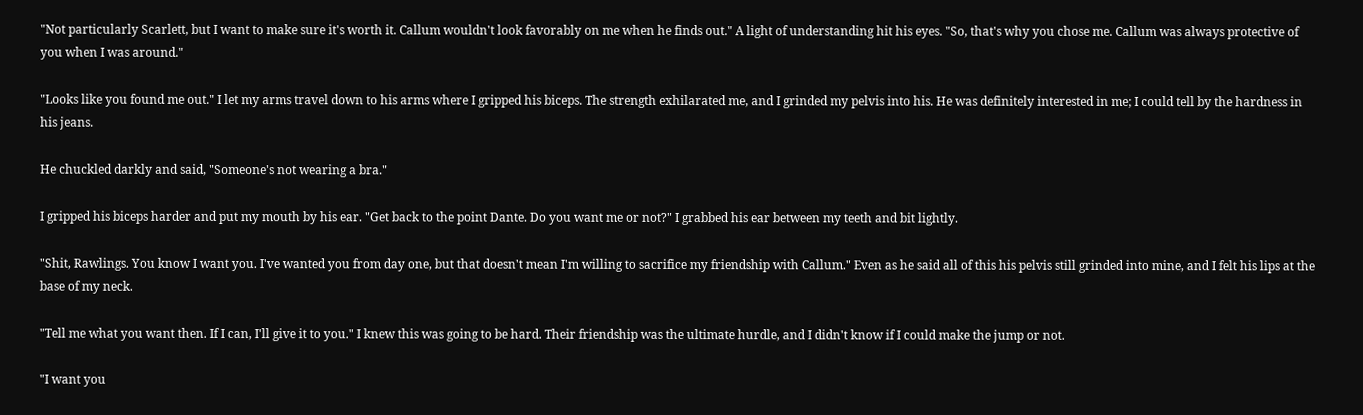"Not particularly Scarlett, but I want to make sure it's worth it. Callum wouldn't look favorably on me when he finds out." A light of understanding hit his eyes. "So, that's why you chose me. Callum was always protective of you when I was around."

"Looks like you found me out." I let my arms travel down to his arms where I gripped his biceps. The strength exhilarated me, and I grinded my pelvis into his. He was definitely interested in me; I could tell by the hardness in his jeans.

He chuckled darkly and said, "Someone's not wearing a bra."

I gripped his biceps harder and put my mouth by his ear. "Get back to the point Dante. Do you want me or not?" I grabbed his ear between my teeth and bit lightly.

"Shit, Rawlings. You know I want you. I've wanted you from day one, but that doesn't mean I'm willing to sacrifice my friendship with Callum." Even as he said all of this his pelvis still grinded into mine, and I felt his lips at the base of my neck.

"Tell me what you want then. If I can, I'll give it to you." I knew this was going to be hard. Their friendship was the ultimate hurdle, and I didn't know if I could make the jump or not.

"I want you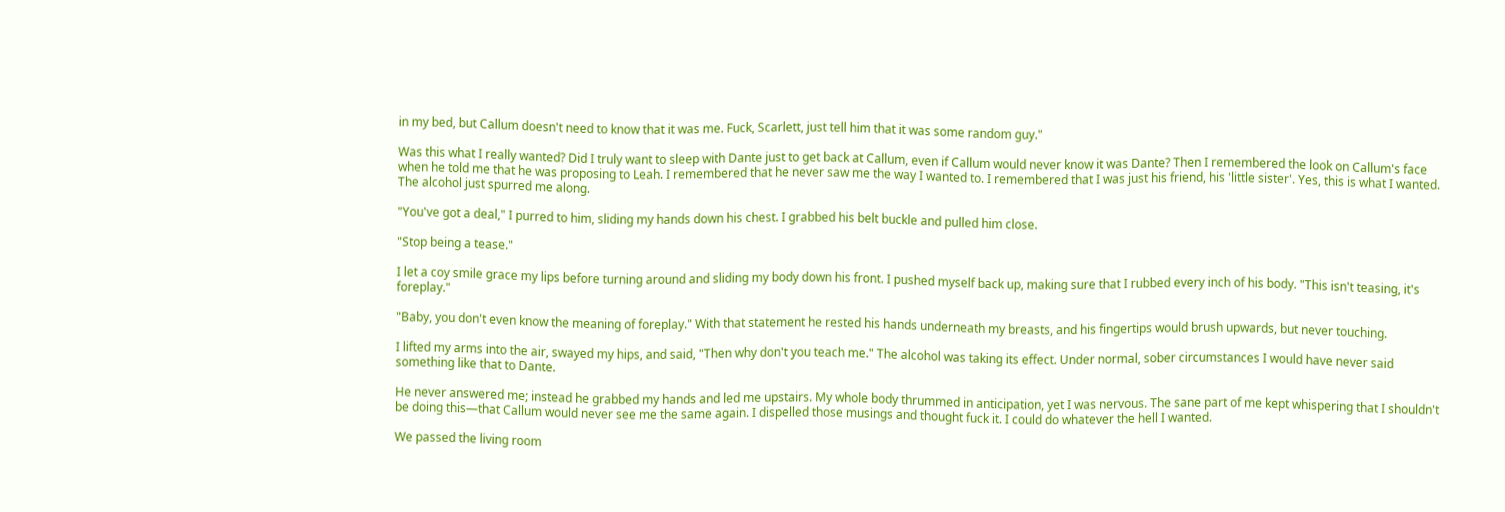in my bed, but Callum doesn't need to know that it was me. Fuck, Scarlett, just tell him that it was some random guy."

Was this what I really wanted? Did I truly want to sleep with Dante just to get back at Callum, even if Callum would never know it was Dante? Then I remembered the look on Callum's face when he told me that he was proposing to Leah. I remembered that he never saw me the way I wanted to. I remembered that I was just his friend, his 'little sister'. Yes, this is what I wanted. The alcohol just spurred me along.

"You've got a deal," I purred to him, sliding my hands down his chest. I grabbed his belt buckle and pulled him close.

"Stop being a tease."

I let a coy smile grace my lips before turning around and sliding my body down his front. I pushed myself back up, making sure that I rubbed every inch of his body. "This isn't teasing, it's foreplay."

"Baby, you don't even know the meaning of foreplay." With that statement he rested his hands underneath my breasts, and his fingertips would brush upwards, but never touching.

I lifted my arms into the air, swayed my hips, and said, "Then why don't you teach me." The alcohol was taking its effect. Under normal, sober circumstances I would have never said something like that to Dante.

He never answered me; instead he grabbed my hands and led me upstairs. My whole body thrummed in anticipation, yet I was nervous. The sane part of me kept whispering that I shouldn't be doing this—that Callum would never see me the same again. I dispelled those musings and thought fuck it. I could do whatever the hell I wanted.

We passed the living room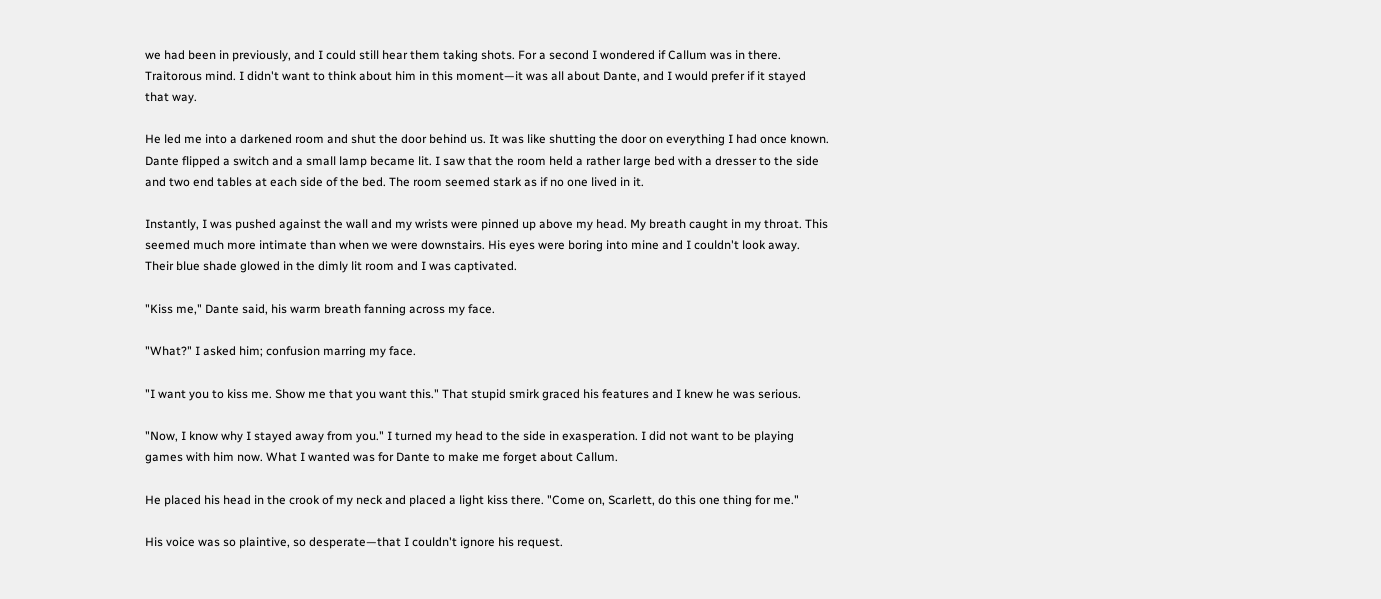we had been in previously, and I could still hear them taking shots. For a second I wondered if Callum was in there. Traitorous mind. I didn't want to think about him in this moment—it was all about Dante, and I would prefer if it stayed that way.

He led me into a darkened room and shut the door behind us. It was like shutting the door on everything I had once known. Dante flipped a switch and a small lamp became lit. I saw that the room held a rather large bed with a dresser to the side and two end tables at each side of the bed. The room seemed stark as if no one lived in it.

Instantly, I was pushed against the wall and my wrists were pinned up above my head. My breath caught in my throat. This seemed much more intimate than when we were downstairs. His eyes were boring into mine and I couldn't look away. Their blue shade glowed in the dimly lit room and I was captivated.

"Kiss me," Dante said, his warm breath fanning across my face.

"What?" I asked him; confusion marring my face.

"I want you to kiss me. Show me that you want this." That stupid smirk graced his features and I knew he was serious.

"Now, I know why I stayed away from you." I turned my head to the side in exasperation. I did not want to be playing games with him now. What I wanted was for Dante to make me forget about Callum.

He placed his head in the crook of my neck and placed a light kiss there. "Come on, Scarlett, do this one thing for me."

His voice was so plaintive, so desperate—that I couldn't ignore his request.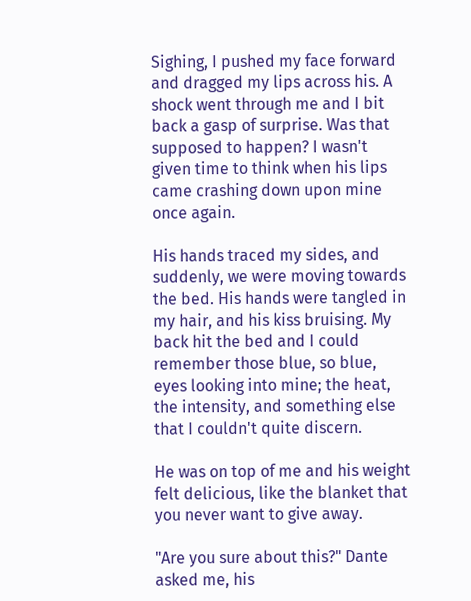Sighing, I pushed my face forward and dragged my lips across his. A shock went through me and I bit back a gasp of surprise. Was that supposed to happen? I wasn't given time to think when his lips came crashing down upon mine once again.

His hands traced my sides, and suddenly, we were moving towards the bed. His hands were tangled in my hair, and his kiss bruising. My back hit the bed and I could remember those blue, so blue, eyes looking into mine; the heat, the intensity, and something else that I couldn't quite discern.

He was on top of me and his weight felt delicious, like the blanket that you never want to give away.

"Are you sure about this?" Dante asked me, his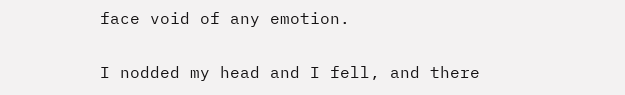face void of any emotion.

I nodded my head and I fell, and there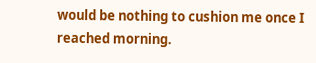would be nothing to cushion me once I reached morning.